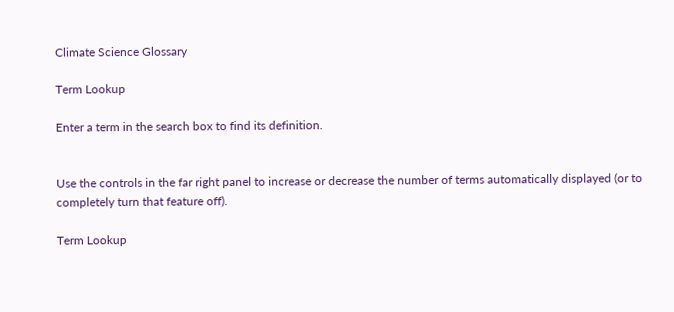Climate Science Glossary

Term Lookup

Enter a term in the search box to find its definition.


Use the controls in the far right panel to increase or decrease the number of terms automatically displayed (or to completely turn that feature off).

Term Lookup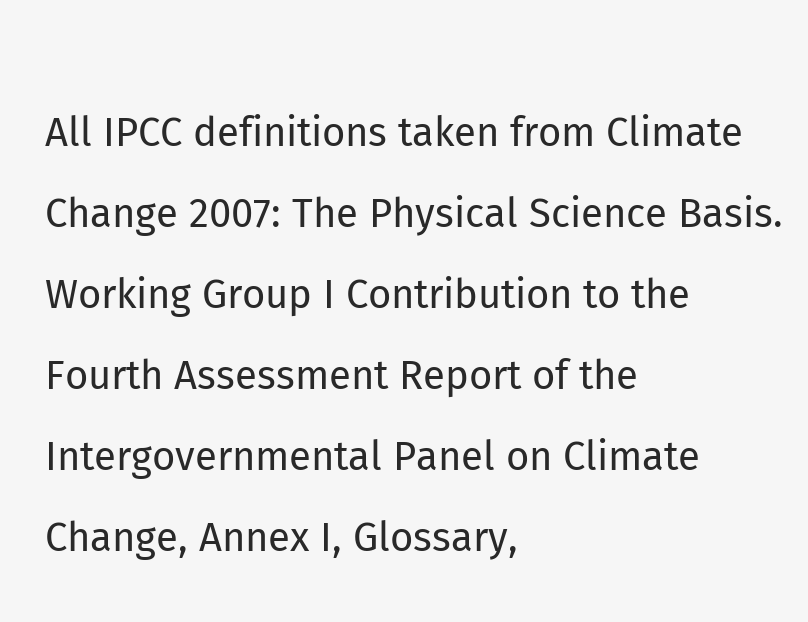All IPCC definitions taken from Climate Change 2007: The Physical Science Basis. Working Group I Contribution to the Fourth Assessment Report of the Intergovernmental Panel on Climate Change, Annex I, Glossary,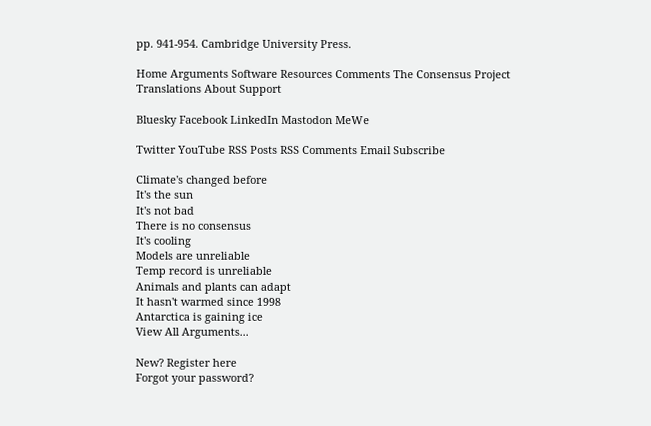pp. 941-954. Cambridge University Press.

Home Arguments Software Resources Comments The Consensus Project Translations About Support

Bluesky Facebook LinkedIn Mastodon MeWe

Twitter YouTube RSS Posts RSS Comments Email Subscribe

Climate's changed before
It's the sun
It's not bad
There is no consensus
It's cooling
Models are unreliable
Temp record is unreliable
Animals and plants can adapt
It hasn't warmed since 1998
Antarctica is gaining ice
View All Arguments...

New? Register here
Forgot your password?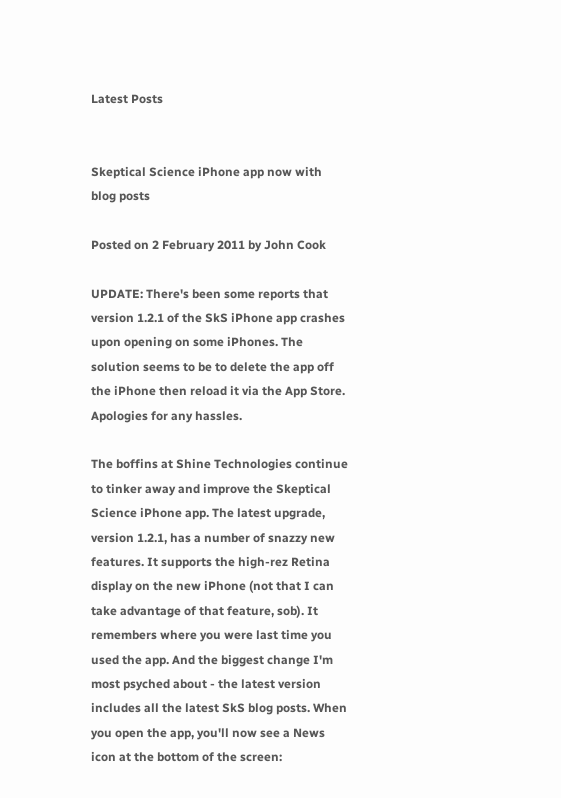Latest Posts


Skeptical Science iPhone app now with blog posts

Posted on 2 February 2011 by John Cook

UPDATE: There's been some reports that version 1.2.1 of the SkS iPhone app crashes upon opening on some iPhones. The solution seems to be to delete the app off the iPhone then reload it via the App Store. Apologies for any hassles.

The boffins at Shine Technologies continue to tinker away and improve the Skeptical Science iPhone app. The latest upgrade, version 1.2.1, has a number of snazzy new features. It supports the high-rez Retina display on the new iPhone (not that I can take advantage of that feature, sob). It remembers where you were last time you used the app. And the biggest change I'm most psyched about - the latest version includes all the latest SkS blog posts. When you open the app, you'll now see a News icon at the bottom of the screen: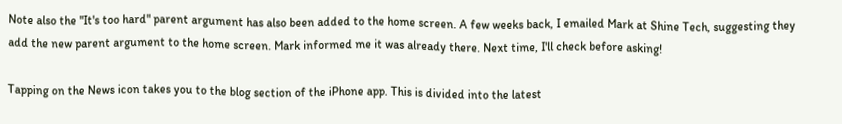Note also the "It's too hard" parent argument has also been added to the home screen. A few weeks back, I emailed Mark at Shine Tech, suggesting they add the new parent argument to the home screen. Mark informed me it was already there. Next time, I'll check before asking!

Tapping on the News icon takes you to the blog section of the iPhone app. This is divided into the latest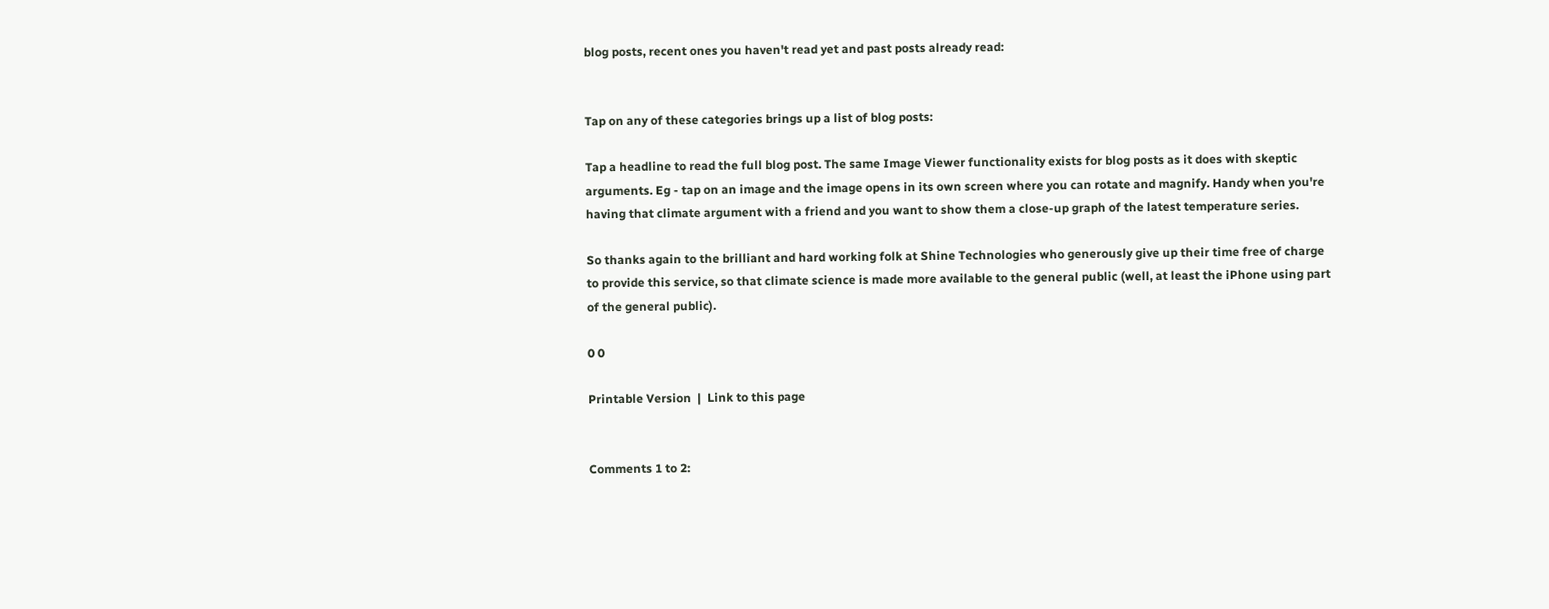blog posts, recent ones you haven't read yet and past posts already read:


Tap on any of these categories brings up a list of blog posts:

Tap a headline to read the full blog post. The same Image Viewer functionality exists for blog posts as it does with skeptic arguments. Eg - tap on an image and the image opens in its own screen where you can rotate and magnify. Handy when you're having that climate argument with a friend and you want to show them a close-up graph of the latest temperature series.

So thanks again to the brilliant and hard working folk at Shine Technologies who generously give up their time free of charge to provide this service, so that climate science is made more available to the general public (well, at least the iPhone using part of the general public).

0 0

Printable Version  |  Link to this page


Comments 1 to 2: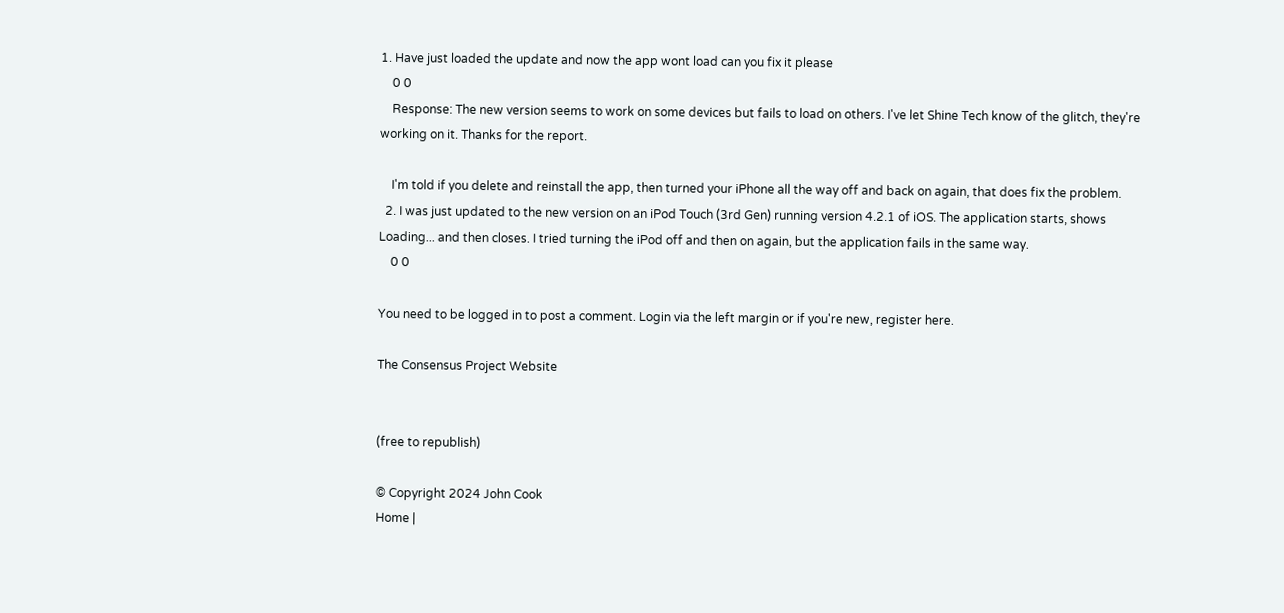1. Have just loaded the update and now the app wont load can you fix it please
    0 0
    Response: The new version seems to work on some devices but fails to load on others. I've let Shine Tech know of the glitch, they're working on it. Thanks for the report.

    I'm told if you delete and reinstall the app, then turned your iPhone all the way off and back on again, that does fix the problem.
  2. I was just updated to the new version on an iPod Touch (3rd Gen) running version 4.2.1 of iOS. The application starts, shows Loading... and then closes. I tried turning the iPod off and then on again, but the application fails in the same way.
    0 0

You need to be logged in to post a comment. Login via the left margin or if you're new, register here.

The Consensus Project Website


(free to republish)

© Copyright 2024 John Cook
Home |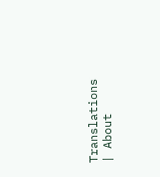Translations | About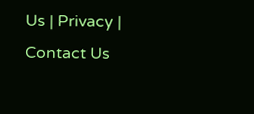Us | Privacy | Contact Us